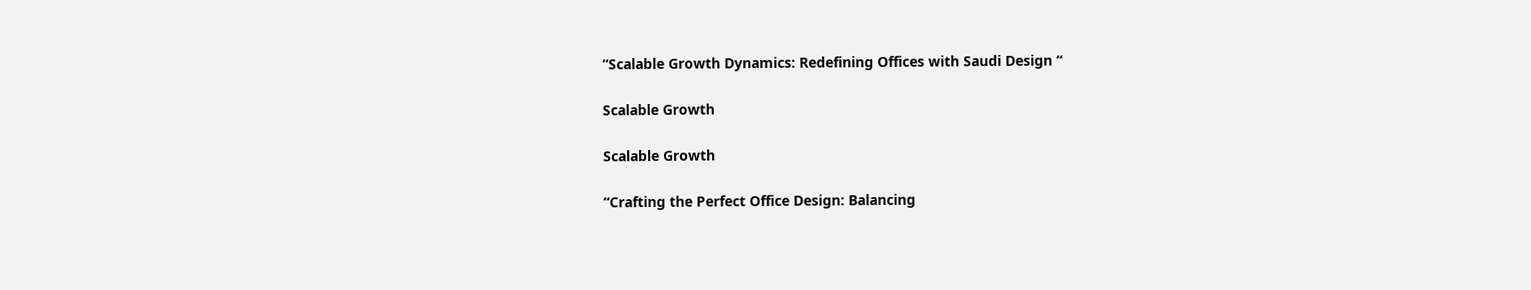“Scalable Growth Dynamics: Redefining Offices with Saudi Design “

Scalable Growth

Scalable Growth

“Crafting the Perfect Office Design: Balancing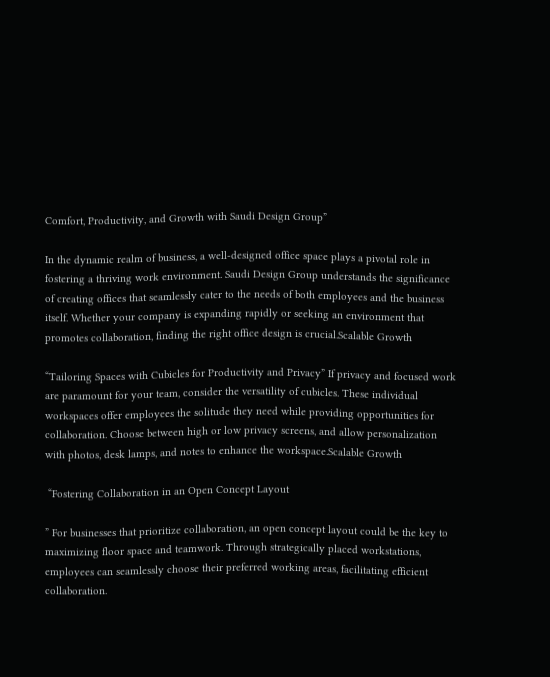Comfort, Productivity, and Growth with Saudi Design Group”

In the dynamic realm of business, a well-designed office space plays a pivotal role in fostering a thriving work environment. Saudi Design Group understands the significance of creating offices that seamlessly cater to the needs of both employees and the business itself. Whether your company is expanding rapidly or seeking an environment that promotes collaboration, finding the right office design is crucial.Scalable Growth

“Tailoring Spaces with Cubicles for Productivity and Privacy” If privacy and focused work are paramount for your team, consider the versatility of cubicles. These individual workspaces offer employees the solitude they need while providing opportunities for collaboration. Choose between high or low privacy screens, and allow personalization with photos, desk lamps, and notes to enhance the workspace.Scalable Growth

 “Fostering Collaboration in an Open Concept Layout

” For businesses that prioritize collaboration, an open concept layout could be the key to maximizing floor space and teamwork. Through strategically placed workstations, employees can seamlessly choose their preferred working areas, facilitating efficient collaboration.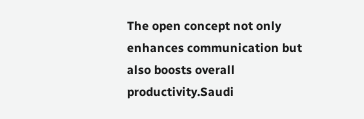The open concept not only enhances communication but also boosts overall productivity.Saudi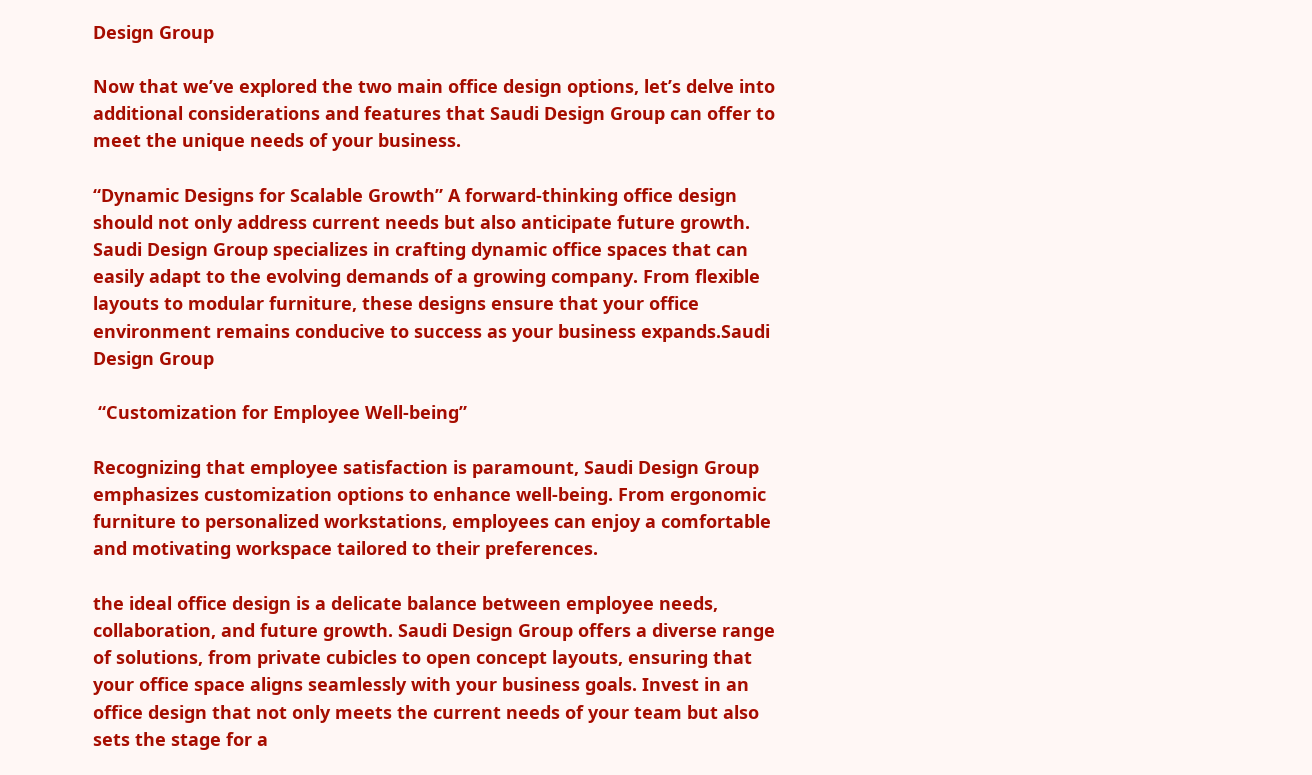Design Group

Now that we’ve explored the two main office design options, let’s delve into additional considerations and features that Saudi Design Group can offer to meet the unique needs of your business.

“Dynamic Designs for Scalable Growth” A forward-thinking office design should not only address current needs but also anticipate future growth. Saudi Design Group specializes in crafting dynamic office spaces that can easily adapt to the evolving demands of a growing company. From flexible layouts to modular furniture, these designs ensure that your office environment remains conducive to success as your business expands.Saudi Design Group

 “Customization for Employee Well-being”

Recognizing that employee satisfaction is paramount, Saudi Design Group emphasizes customization options to enhance well-being. From ergonomic furniture to personalized workstations, employees can enjoy a comfortable and motivating workspace tailored to their preferences.

the ideal office design is a delicate balance between employee needs, collaboration, and future growth. Saudi Design Group offers a diverse range of solutions, from private cubicles to open concept layouts, ensuring that your office space aligns seamlessly with your business goals. Invest in an office design that not only meets the current needs of your team but also sets the stage for a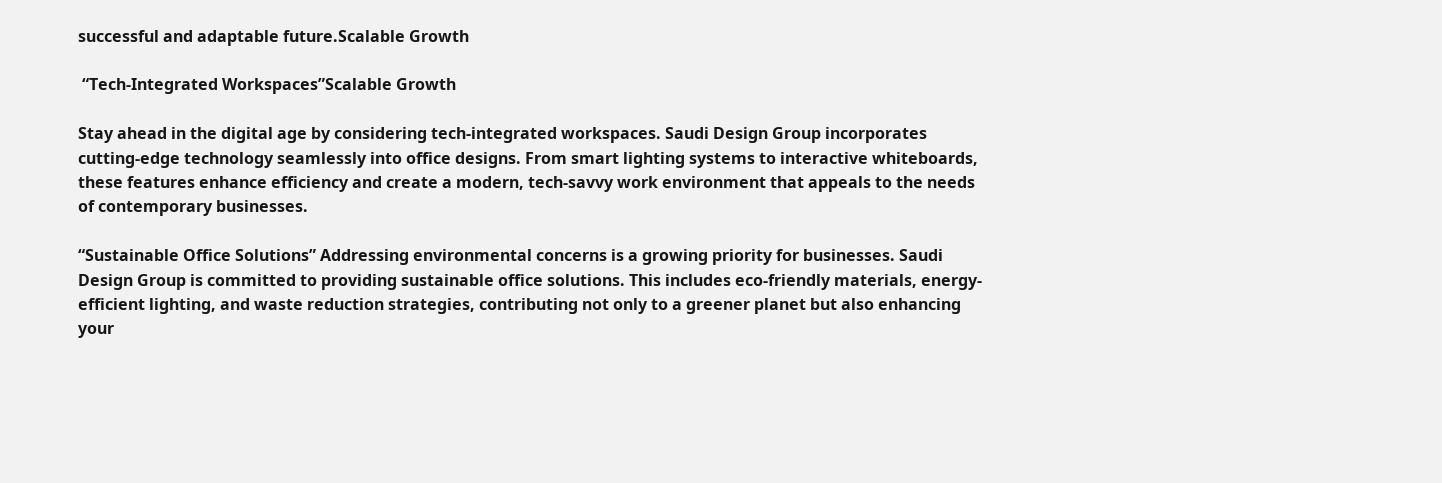successful and adaptable future.Scalable Growth

 “Tech-Integrated Workspaces”Scalable Growth

Stay ahead in the digital age by considering tech-integrated workspaces. Saudi Design Group incorporates cutting-edge technology seamlessly into office designs. From smart lighting systems to interactive whiteboards, these features enhance efficiency and create a modern, tech-savvy work environment that appeals to the needs of contemporary businesses.

“Sustainable Office Solutions” Addressing environmental concerns is a growing priority for businesses. Saudi Design Group is committed to providing sustainable office solutions. This includes eco-friendly materials, energy-efficient lighting, and waste reduction strategies, contributing not only to a greener planet but also enhancing your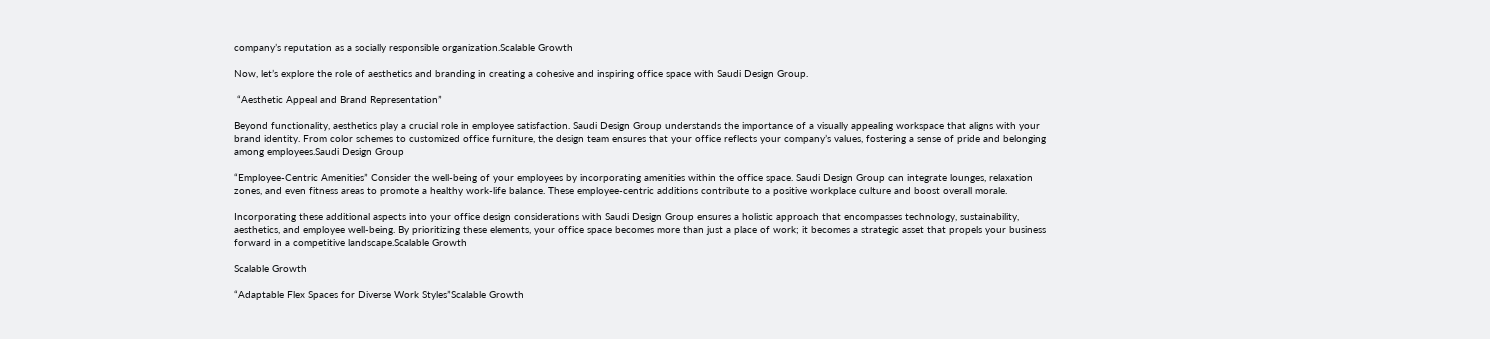company’s reputation as a socially responsible organization.Scalable Growth

Now, let’s explore the role of aesthetics and branding in creating a cohesive and inspiring office space with Saudi Design Group.

 “Aesthetic Appeal and Brand Representation”

Beyond functionality, aesthetics play a crucial role in employee satisfaction. Saudi Design Group understands the importance of a visually appealing workspace that aligns with your brand identity. From color schemes to customized office furniture, the design team ensures that your office reflects your company’s values, fostering a sense of pride and belonging among employees.Saudi Design Group

“Employee-Centric Amenities” Consider the well-being of your employees by incorporating amenities within the office space. Saudi Design Group can integrate lounges, relaxation zones, and even fitness areas to promote a healthy work-life balance. These employee-centric additions contribute to a positive workplace culture and boost overall morale.

Incorporating these additional aspects into your office design considerations with Saudi Design Group ensures a holistic approach that encompasses technology, sustainability, aesthetics, and employee well-being. By prioritizing these elements, your office space becomes more than just a place of work; it becomes a strategic asset that propels your business forward in a competitive landscape.Scalable Growth

Scalable Growth

“Adaptable Flex Spaces for Diverse Work Styles”Scalable Growth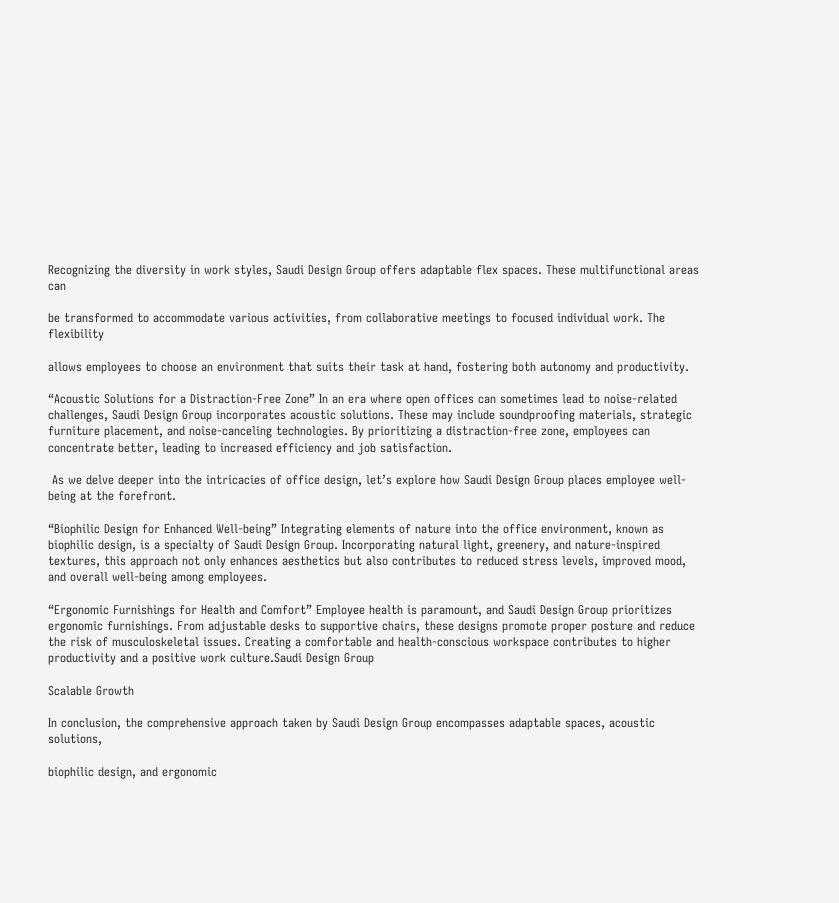Recognizing the diversity in work styles, Saudi Design Group offers adaptable flex spaces. These multifunctional areas can

be transformed to accommodate various activities, from collaborative meetings to focused individual work. The flexibility

allows employees to choose an environment that suits their task at hand, fostering both autonomy and productivity.

“Acoustic Solutions for a Distraction-Free Zone” In an era where open offices can sometimes lead to noise-related challenges, Saudi Design Group incorporates acoustic solutions. These may include soundproofing materials, strategic furniture placement, and noise-canceling technologies. By prioritizing a distraction-free zone, employees can concentrate better, leading to increased efficiency and job satisfaction.

 As we delve deeper into the intricacies of office design, let’s explore how Saudi Design Group places employee well-being at the forefront.

“Biophilic Design for Enhanced Well-being” Integrating elements of nature into the office environment, known as biophilic design, is a specialty of Saudi Design Group. Incorporating natural light, greenery, and nature-inspired textures, this approach not only enhances aesthetics but also contributes to reduced stress levels, improved mood, and overall well-being among employees.

“Ergonomic Furnishings for Health and Comfort” Employee health is paramount, and Saudi Design Group prioritizes ergonomic furnishings. From adjustable desks to supportive chairs, these designs promote proper posture and reduce the risk of musculoskeletal issues. Creating a comfortable and health-conscious workspace contributes to higher productivity and a positive work culture.Saudi Design Group

Scalable Growth

In conclusion, the comprehensive approach taken by Saudi Design Group encompasses adaptable spaces, acoustic solutions,

biophilic design, and ergonomic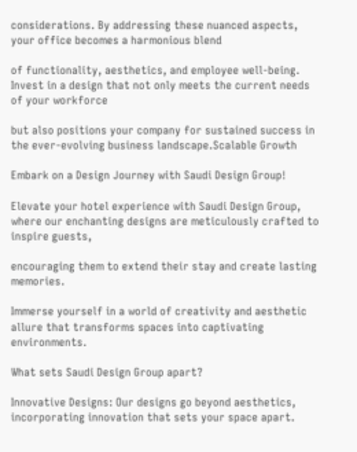considerations. By addressing these nuanced aspects, your office becomes a harmonious blend

of functionality, aesthetics, and employee well-being. Invest in a design that not only meets the current needs of your workforce

but also positions your company for sustained success in the ever-evolving business landscape.Scalable Growth

Embark on a Design Journey with Saudi Design Group!

Elevate your hotel experience with Saudi Design Group, where our enchanting designs are meticulously crafted to inspire guests,

encouraging them to extend their stay and create lasting memories.

Immerse yourself in a world of creativity and aesthetic allure that transforms spaces into captivating environments.

What sets Saudi Design Group apart?

Innovative Designs: Our designs go beyond aesthetics, incorporating innovation that sets your space apart.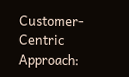Customer-Centric Approach: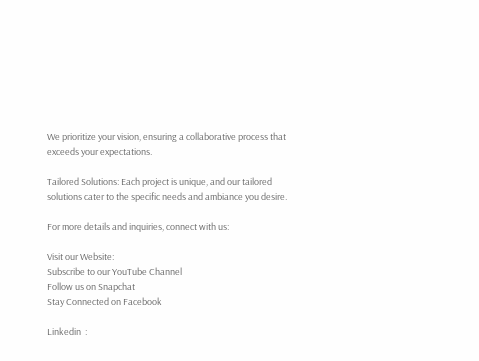We prioritize your vision, ensuring a collaborative process that exceeds your expectations.

Tailored Solutions: Each project is unique, and our tailored solutions cater to the specific needs and ambiance you desire.

For more details and inquiries, connect with us:

Visit our Website:
Subscribe to our YouTube Channel
Follow us on Snapchat
Stay Connected on Facebook

Linkedin  :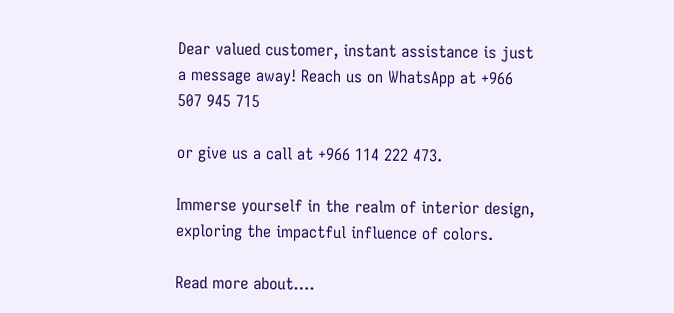Dear valued customer, instant assistance is just a message away! Reach us on WhatsApp at +966 507 945 715

or give us a call at +966 114 222 473.

Immerse yourself in the realm of interior design, exploring the impactful influence of colors.

Read more about….